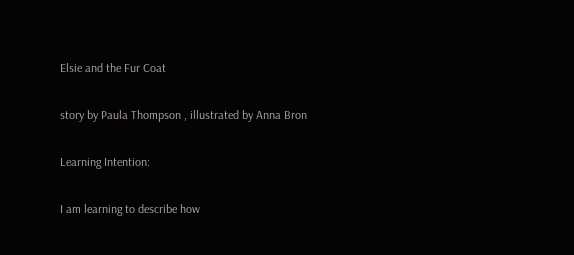Elsie and the Fur Coat

story by Paula Thompson , illustrated by Anna Bron

Learning Intention:

I am learning to describe how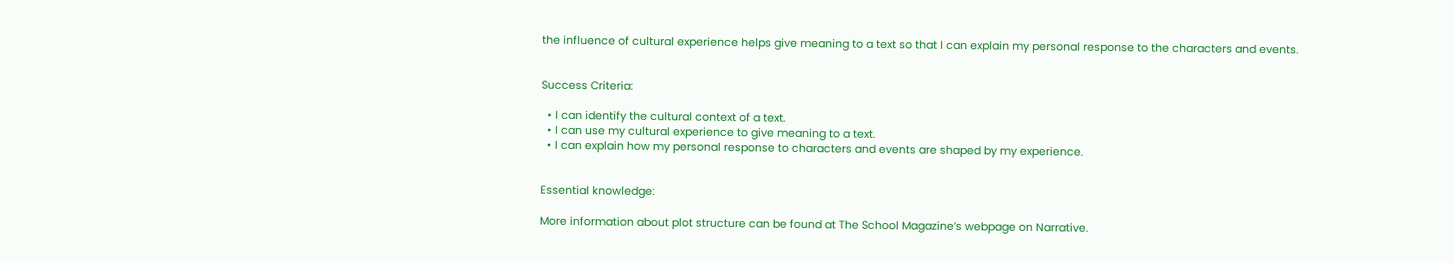the influence of cultural experience helps give meaning to a text so that I can explain my personal response to the characters and events.


Success Criteria:

  • I can identify the cultural context of a text.
  • I can use my cultural experience to give meaning to a text.
  • I can explain how my personal response to characters and events are shaped by my experience.


Essential knowledge:

More information about plot structure can be found at The School Magazine’s webpage on Narrative.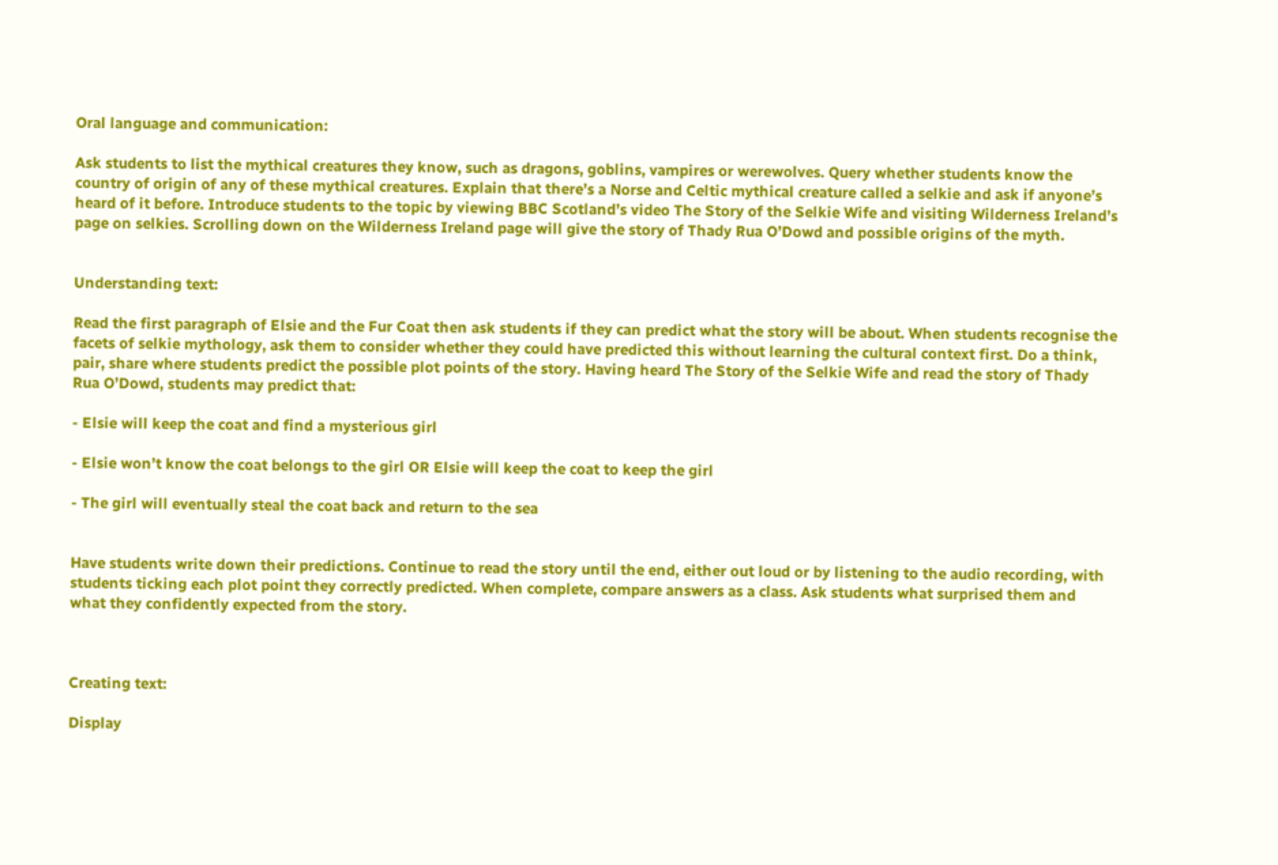Oral language and communication:

Ask students to list the mythical creatures they know, such as dragons, goblins, vampires or werewolves. Query whether students know the country of origin of any of these mythical creatures. Explain that there’s a Norse and Celtic mythical creature called a selkie and ask if anyone’s heard of it before. Introduce students to the topic by viewing BBC Scotland’s video The Story of the Selkie Wife and visiting Wilderness Ireland’s page on selkies. Scrolling down on the Wilderness Ireland page will give the story of Thady Rua O’Dowd and possible origins of the myth.


Understanding text:

Read the first paragraph of Elsie and the Fur Coat then ask students if they can predict what the story will be about. When students recognise the facets of selkie mythology, ask them to consider whether they could have predicted this without learning the cultural context first. Do a think, pair, share where students predict the possible plot points of the story. Having heard The Story of the Selkie Wife and read the story of Thady Rua O’Dowd, students may predict that:

- Elsie will keep the coat and find a mysterious girl

- Elsie won’t know the coat belongs to the girl OR Elsie will keep the coat to keep the girl

- The girl will eventually steal the coat back and return to the sea


Have students write down their predictions. Continue to read the story until the end, either out loud or by listening to the audio recording, with students ticking each plot point they correctly predicted. When complete, compare answers as a class. Ask students what surprised them and what they confidently expected from the story.



Creating text:

Display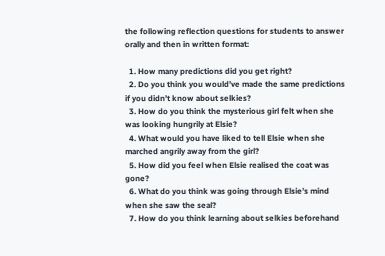the following reflection questions for students to answer orally and then in written format:

  1. How many predictions did you get right?
  2. Do you think you would’ve made the same predictions if you didn’t know about selkies?
  3. How do you think the mysterious girl felt when she was looking hungrily at Elsie?
  4. What would you have liked to tell Elsie when she marched angrily away from the girl?
  5. How did you feel when Elsie realised the coat was gone?
  6. What do you think was going through Elsie’s mind when she saw the seal?
  7. How do you think learning about selkies beforehand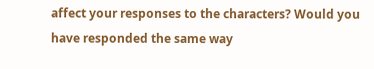affect your responses to the characters? Would you have responded the same way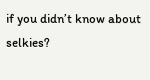if you didn’t know about selkies?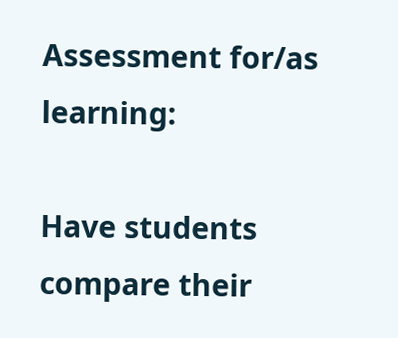Assessment for/as learning:

Have students compare their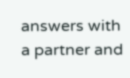answers with a partner and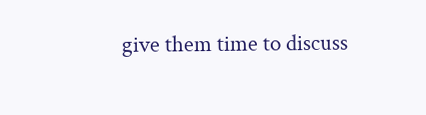give them time to discuss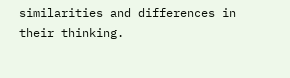similarities and differences in their thinking.